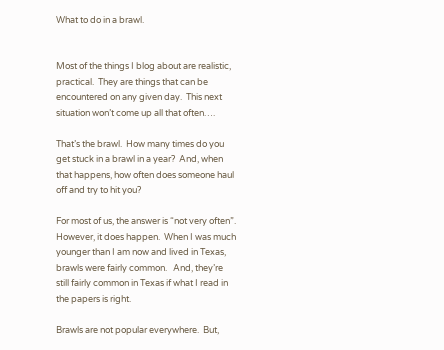What to do in a brawl.


Most of the things I blog about are realistic, practical.  They are things that can be encountered on any given day.  This next situation won’t come up all that often….

That’s the brawl.  How many times do you get stuck in a brawl in a year?  And, when that happens, how often does someone haul off and try to hit you?

For most of us, the answer is “not very often”.  However, it does happen.  When I was much younger than I am now and lived in Texas, brawls were fairly common.   And, they’re still fairly common in Texas if what I read in the papers is right.

Brawls are not popular everywhere.  But,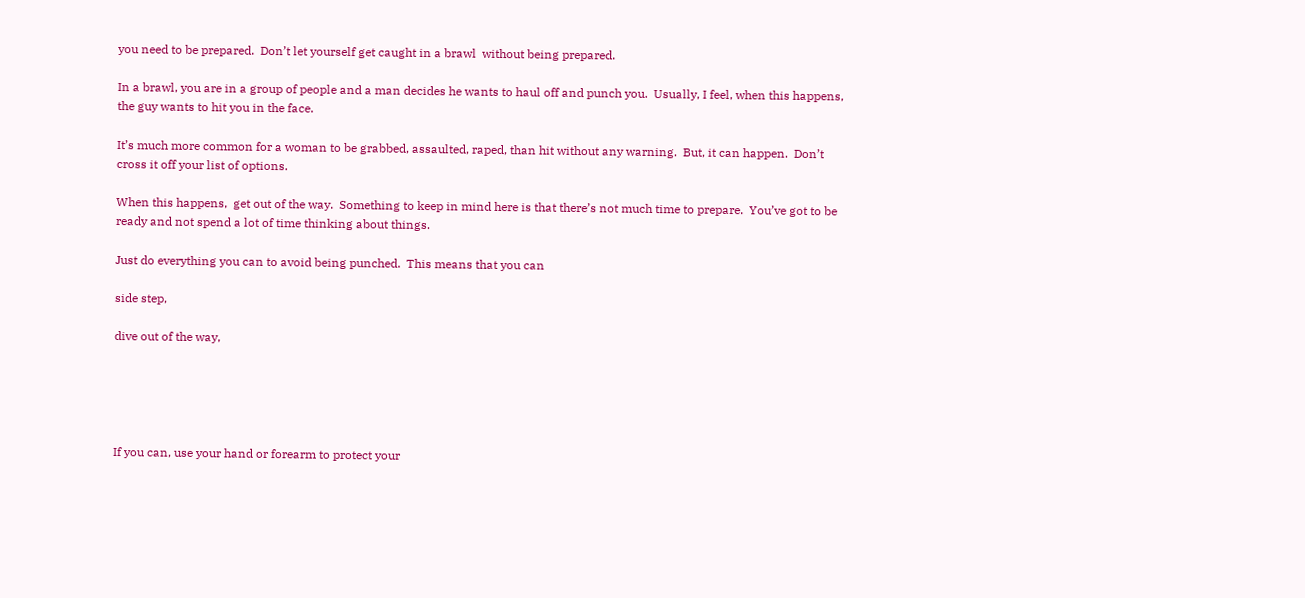you need to be prepared.  Don’t let yourself get caught in a brawl  without being prepared.

In a brawl, you are in a group of people and a man decides he wants to haul off and punch you.  Usually, I feel, when this happens, the guy wants to hit you in the face.

It’s much more common for a woman to be grabbed, assaulted, raped, than hit without any warning.  But, it can happen.  Don’t cross it off your list of options.

When this happens,  get out of the way.  Something to keep in mind here is that there’s not much time to prepare.  You’ve got to be ready and not spend a lot of time thinking about things.

Just do everything you can to avoid being punched.  This means that you can

side step,

dive out of the way,





If you can, use your hand or forearm to protect your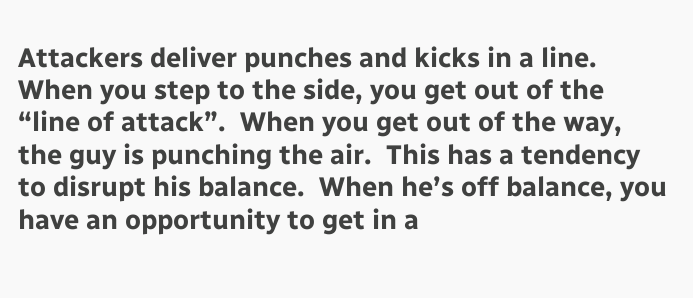Attackers deliver punches and kicks in a line.  When you step to the side, you get out of the “line of attack”.  When you get out of the way, the guy is punching the air.  This has a tendency to disrupt his balance.  When he’s off balance, you have an opportunity to get in a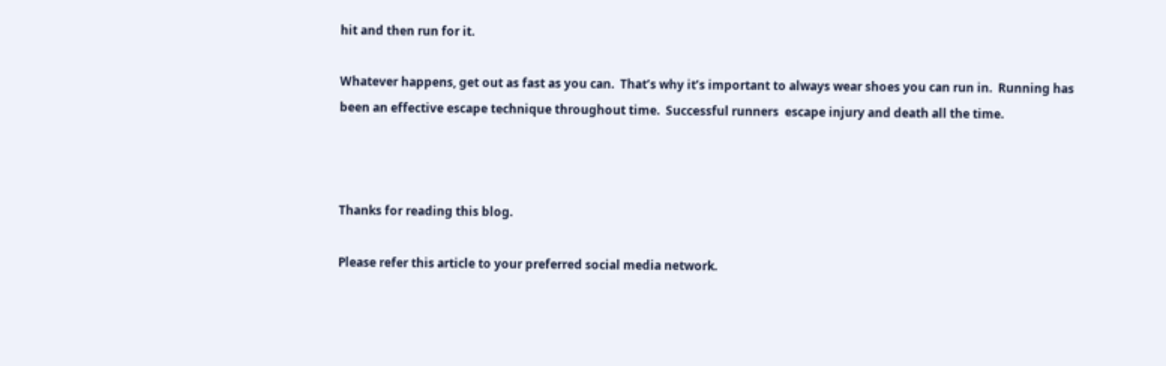hit and then run for it.

Whatever happens, get out as fast as you can.  That’s why it’s important to always wear shoes you can run in.  Running has been an effective escape technique throughout time.  Successful runners  escape injury and death all the time.



Thanks for reading this blog.

Please refer this article to your preferred social media network.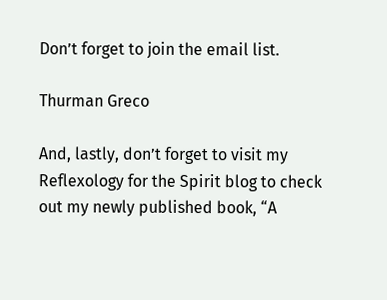Don’t forget to join the email list.

Thurman Greco

And, lastly, don’t forget to visit my Reflexology for the Spirit blog to check out my newly published book, “A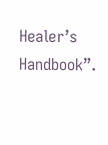Healer’s Handbook”.